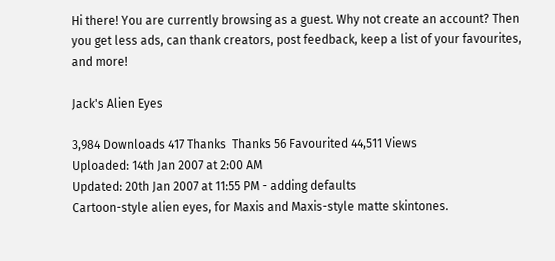Hi there! You are currently browsing as a guest. Why not create an account? Then you get less ads, can thank creators, post feedback, keep a list of your favourites, and more!

Jack's Alien Eyes

3,984 Downloads 417 Thanks  Thanks 56 Favourited 44,511 Views
Uploaded: 14th Jan 2007 at 2:00 AM
Updated: 20th Jan 2007 at 11:55 PM - adding defaults
Cartoon-style alien eyes, for Maxis and Maxis-style matte skintones.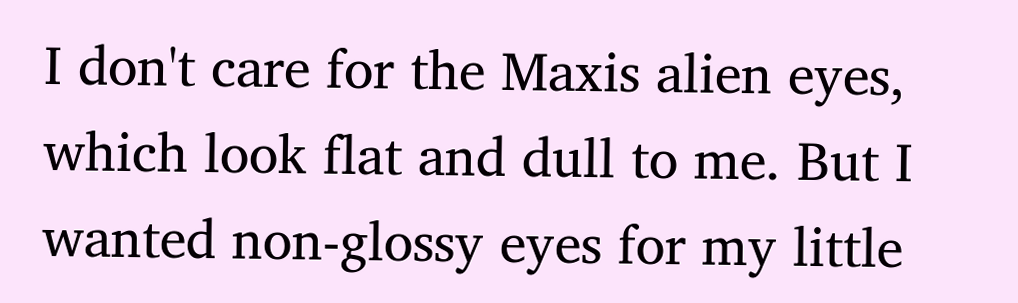I don't care for the Maxis alien eyes, which look flat and dull to me. But I wanted non-glossy eyes for my little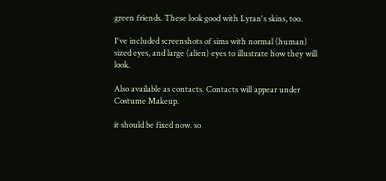green friends. These look good with Lyran's skins, too.

I've included screenshots of sims with normal (human) sized eyes, and large (alien) eyes to illustrate how they will look.

Also available as contacts. Contacts will appear under Costume Makeup.

it should be fixed now. so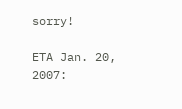sorry!

ETA Jan. 20, 2007: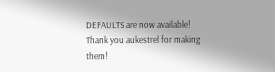DEFAULTS are now available! Thank you aukestrel for making them!